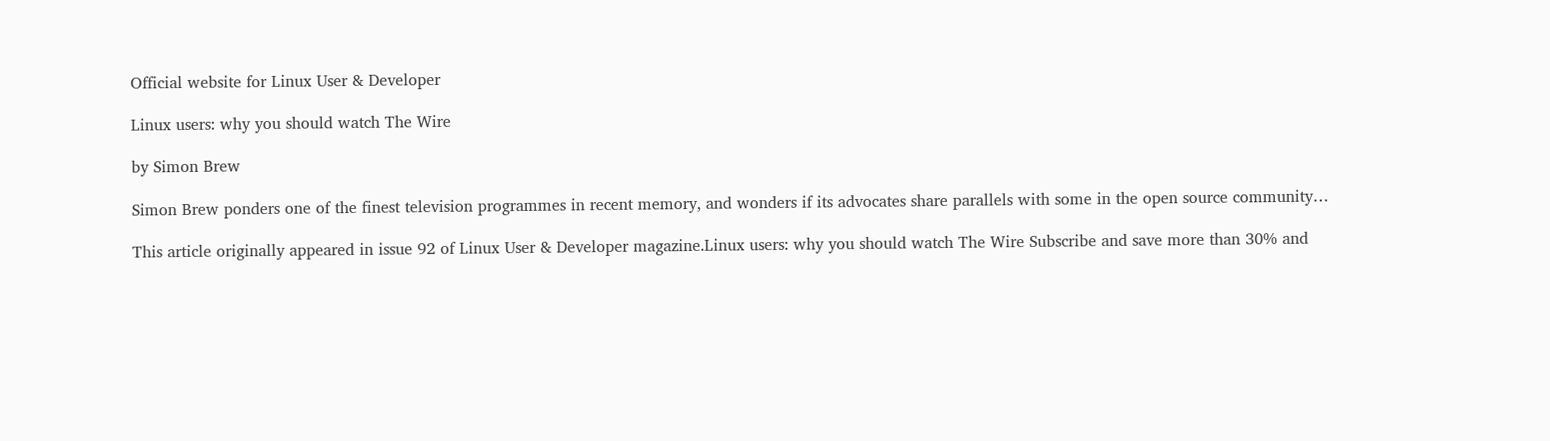Official website for Linux User & Developer

Linux users: why you should watch The Wire

by Simon Brew

Simon Brew ponders one of the finest television programmes in recent memory, and wonders if its advocates share parallels with some in the open source community…

This article originally appeared in issue 92 of Linux User & Developer magazine.Linux users: why you should watch The Wire Subscribe and save more than 30% and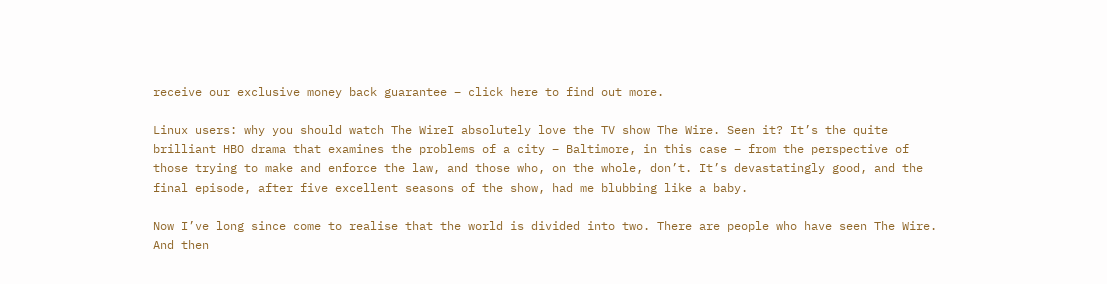receive our exclusive money back guarantee – click here to find out more.

Linux users: why you should watch The WireI absolutely love the TV show The Wire. Seen it? It’s the quite brilliant HBO drama that examines the problems of a city – Baltimore, in this case – from the perspective of those trying to make and enforce the law, and those who, on the whole, don’t. It’s devastatingly good, and the final episode, after five excellent seasons of the show, had me blubbing like a baby.

Now I’ve long since come to realise that the world is divided into two. There are people who have seen The Wire. And then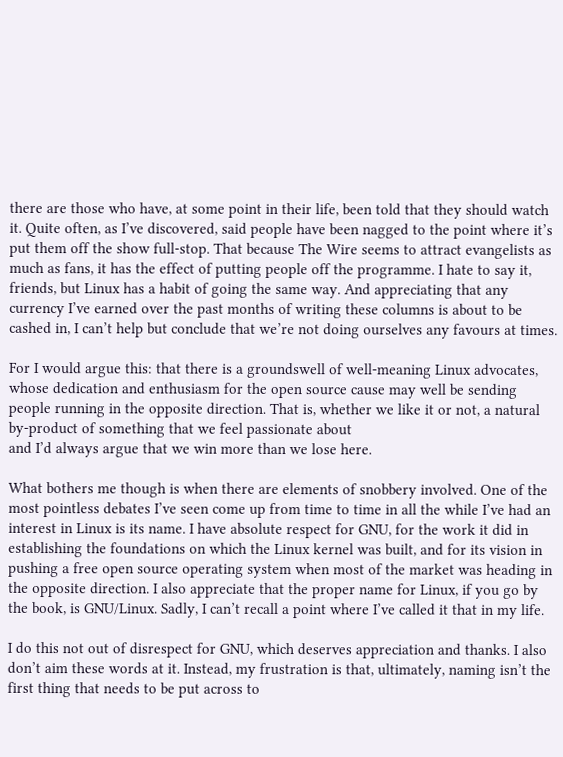there are those who have, at some point in their life, been told that they should watch it. Quite often, as I’ve discovered, said people have been nagged to the point where it’s put them off the show full-stop. That because The Wire seems to attract evangelists as much as fans, it has the effect of putting people off the programme. I hate to say it, friends, but Linux has a habit of going the same way. And appreciating that any currency I’ve earned over the past months of writing these columns is about to be cashed in, I can’t help but conclude that we’re not doing ourselves any favours at times.

For I would argue this: that there is a groundswell of well-meaning Linux advocates, whose dedication and enthusiasm for the open source cause may well be sending people running in the opposite direction. That is, whether we like it or not, a natural by-product of something that we feel passionate about
and I’d always argue that we win more than we lose here.

What bothers me though is when there are elements of snobbery involved. One of the most pointless debates I’ve seen come up from time to time in all the while I’ve had an interest in Linux is its name. I have absolute respect for GNU, for the work it did in establishing the foundations on which the Linux kernel was built, and for its vision in pushing a free open source operating system when most of the market was heading in the opposite direction. I also appreciate that the proper name for Linux, if you go by the book, is GNU/Linux. Sadly, I can’t recall a point where I’ve called it that in my life.

I do this not out of disrespect for GNU, which deserves appreciation and thanks. I also don’t aim these words at it. Instead, my frustration is that, ultimately, naming isn’t the first thing that needs to be put across to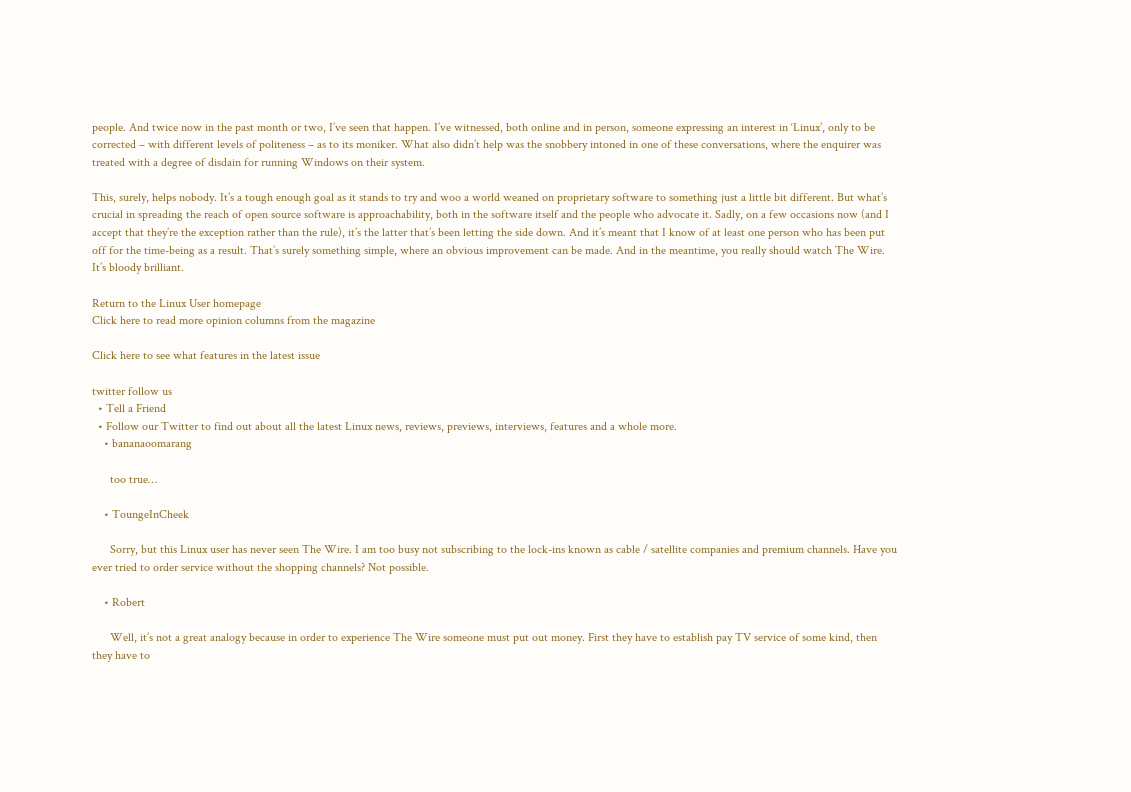people. And twice now in the past month or two, I’ve seen that happen. I’ve witnessed, both online and in person, someone expressing an interest in ‘Linux’, only to be corrected – with different levels of politeness – as to its moniker. What also didn’t help was the snobbery intoned in one of these conversations, where the enquirer was treated with a degree of disdain for running Windows on their system.

This, surely, helps nobody. It’s a tough enough goal as it stands to try and woo a world weaned on proprietary software to something just a little bit different. But what’s crucial in spreading the reach of open source software is approachability, both in the software itself and the people who advocate it. Sadly, on a few occasions now (and I accept that they’re the exception rather than the rule), it’s the latter that’s been letting the side down. And it’s meant that I know of at least one person who has been put off for the time-being as a result. That’s surely something simple, where an obvious improvement can be made. And in the meantime, you really should watch The Wire. It’s bloody brilliant.

Return to the Linux User homepage
Click here to read more opinion columns from the magazine

Click here to see what features in the latest issue

twitter follow us
  • Tell a Friend
  • Follow our Twitter to find out about all the latest Linux news, reviews, previews, interviews, features and a whole more.
    • bananaoomarang

      too true…

    • ToungeInCheek

      Sorry, but this Linux user has never seen The Wire. I am too busy not subscribing to the lock-ins known as cable / satellite companies and premium channels. Have you ever tried to order service without the shopping channels? Not possible.

    • Robert

      Well, it’s not a great analogy because in order to experience The Wire someone must put out money. First they have to establish pay TV service of some kind, then they have to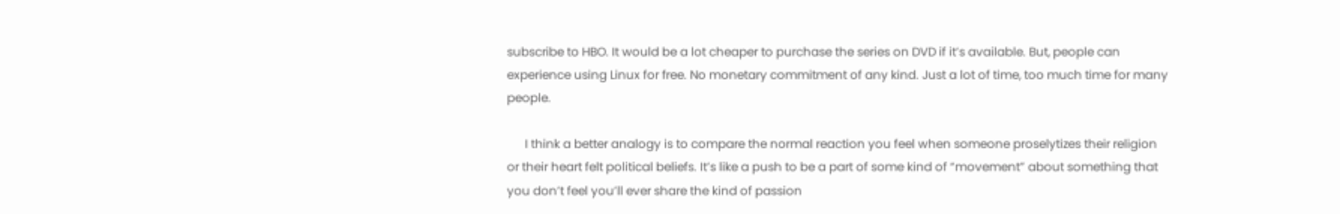subscribe to HBO. It would be a lot cheaper to purchase the series on DVD if it’s available. But, people can experience using Linux for free. No monetary commitment of any kind. Just a lot of time, too much time for many people.

      I think a better analogy is to compare the normal reaction you feel when someone proselytizes their religion or their heart felt political beliefs. It’s like a push to be a part of some kind of “movement” about something that you don’t feel you’ll ever share the kind of passion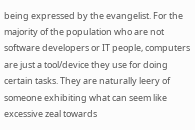being expressed by the evangelist. For the majority of the population who are not software developers or IT people, computers are just a tool/device they use for doing certain tasks. They are naturally leery of someone exhibiting what can seem like excessive zeal towards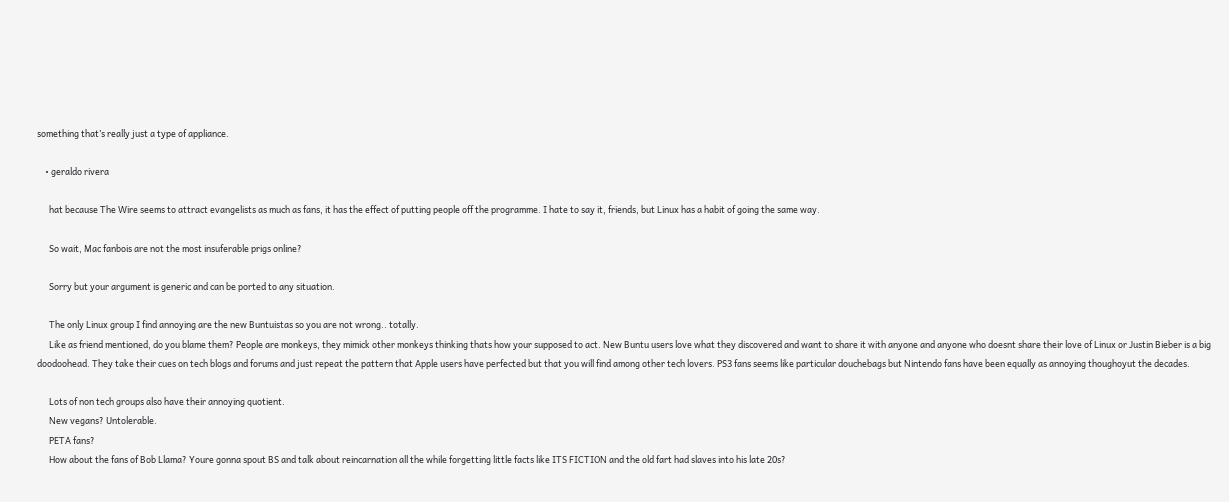something that’s really just a type of appliance.

    • geraldo rivera

      hat because The Wire seems to attract evangelists as much as fans, it has the effect of putting people off the programme. I hate to say it, friends, but Linux has a habit of going the same way.

      So wait, Mac fanbois are not the most insuferable prigs online?

      Sorry but your argument is generic and can be ported to any situation.

      The only Linux group I find annoying are the new Buntuistas so you are not wrong.. totally.
      Like as friend mentioned, do you blame them? People are monkeys, they mimick other monkeys thinking thats how your supposed to act. New Buntu users love what they discovered and want to share it with anyone and anyone who doesnt share their love of Linux or Justin Bieber is a big doodoohead. They take their cues on tech blogs and forums and just repeat the pattern that Apple users have perfected but that you will find among other tech lovers. PS3 fans seems like particular douchebags but Nintendo fans have been equally as annoying thoughoyut the decades.

      Lots of non tech groups also have their annoying quotient.
      New vegans? Untolerable.
      PETA fans?
      How about the fans of Bob Llama? Youre gonna spout BS and talk about reincarnation all the while forgetting little facts like ITS FICTION and the old fart had slaves into his late 20s?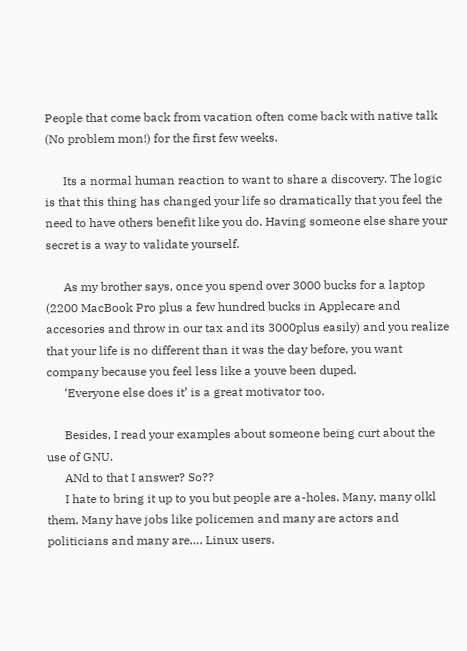People that come back from vacation often come back with native talk (No problem mon!) for the first few weeks.

      Its a normal human reaction to want to share a discovery. The logic is that this thing has changed your life so dramatically that you feel the need to have others benefit like you do. Having someone else share your secret is a way to validate yourself.

      As my brother says, once you spend over 3000 bucks for a laptop (2200 MacBook Pro plus a few hundred bucks in Applecare and accesories and throw in our tax and its 3000plus easily) and you realize that your life is no different than it was the day before, you want company because you feel less like a youve been duped.
      ‘Everyone else does it’ is a great motivator too.

      Besides, I read your examples about someone being curt about the use of GNU.
      ANd to that I answer? So??
      I hate to bring it up to you but people are a-holes. Many, many olkl them. Many have jobs like policemen and many are actors and politicians and many are…. Linux users.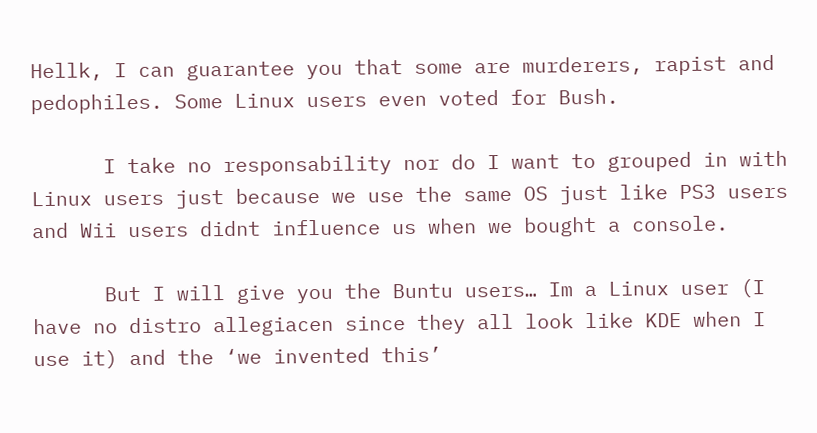Hellk, I can guarantee you that some are murderers, rapist and pedophiles. Some Linux users even voted for Bush.

      I take no responsability nor do I want to grouped in with Linux users just because we use the same OS just like PS3 users and Wii users didnt influence us when we bought a console.

      But I will give you the Buntu users… Im a Linux user (I have no distro allegiacen since they all look like KDE when I use it) and the ‘we invented this’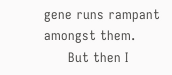gene runs rampant amongst them.
      But then I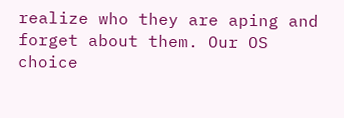realize who they are aping and forget about them. Our OS choice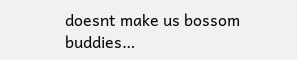doesnt make us bossom buddies…